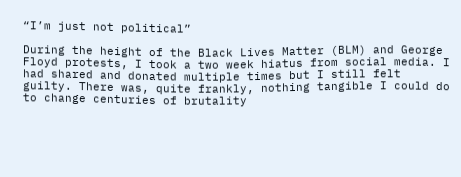“I’m just not political”

During the height of the Black Lives Matter (BLM) and George Floyd protests, I took a two week hiatus from social media. I had shared and donated multiple times but I still felt guilty. There was, quite frankly, nothing tangible I could do to change centuries of brutality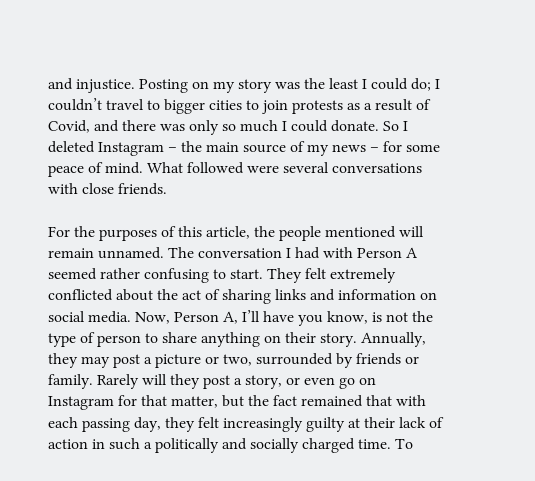and injustice. Posting on my story was the least I could do; I couldn’t travel to bigger cities to join protests as a result of Covid, and there was only so much I could donate. So I deleted Instagram – the main source of my news – for some peace of mind. What followed were several conversations with close friends.

For the purposes of this article, the people mentioned will remain unnamed. The conversation I had with Person A seemed rather confusing to start. They felt extremely conflicted about the act of sharing links and information on social media. Now, Person A, I’ll have you know, is not the type of person to share anything on their story. Annually, they may post a picture or two, surrounded by friends or family. Rarely will they post a story, or even go on Instagram for that matter, but the fact remained that with each passing day, they felt increasingly guilty at their lack of action in such a politically and socially charged time. To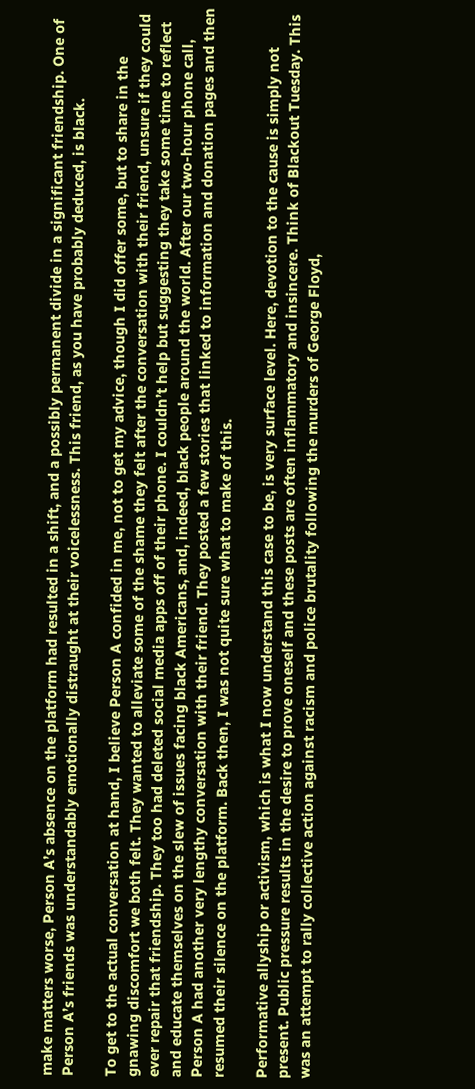make matters worse, Person A’s absence on the platform had resulted in a shift, and a possibly permanent divide in a significant friendship. One of Person A’s friends was understandably emotionally distraught at their voicelessness. This friend, as you have probably deduced, is black.

To get to the actual conversation at hand, I believe Person A confided in me, not to get my advice, though I did offer some, but to share in the gnawing discomfort we both felt. They wanted to alleviate some of the shame they felt after the conversation with their friend, unsure if they could ever repair that friendship. They too had deleted social media apps off of their phone. I couldn’t help but suggesting they take some time to reflect and educate themselves on the slew of issues facing black Americans, and, indeed, black people around the world. After our two-hour phone call, Person A had another very lengthy conversation with their friend. They posted a few stories that linked to information and donation pages and then resumed their silence on the platform. Back then, I was not quite sure what to make of this.

Performative allyship or activism, which is what I now understand this case to be, is very surface level. Here, devotion to the cause is simply not present. Public pressure results in the desire to prove oneself and these posts are often inflammatory and insincere. Think of Blackout Tuesday. This was an attempt to rally collective action against racism and police brutality following the murders of George Floyd,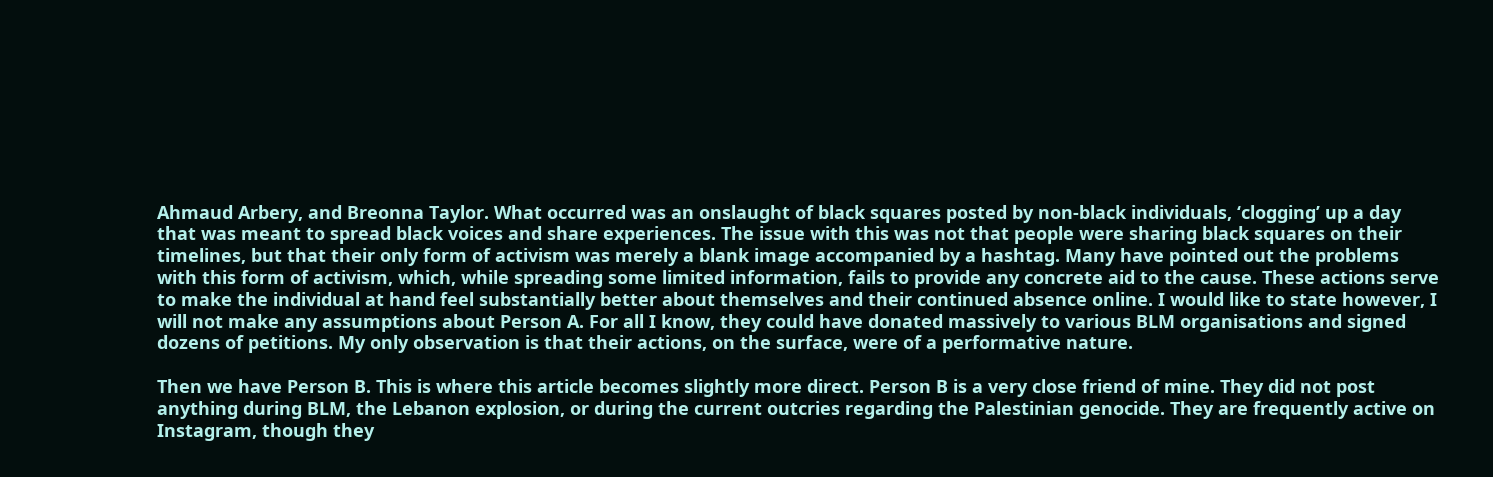Ahmaud Arbery, and Breonna Taylor. What occurred was an onslaught of black squares posted by non-black individuals, ‘clogging’ up a day that was meant to spread black voices and share experiences. The issue with this was not that people were sharing black squares on their timelines, but that their only form of activism was merely a blank image accompanied by a hashtag. Many have pointed out the problems with this form of activism, which, while spreading some limited information, fails to provide any concrete aid to the cause. These actions serve to make the individual at hand feel substantially better about themselves and their continued absence online. I would like to state however, I will not make any assumptions about Person A. For all I know, they could have donated massively to various BLM organisations and signed dozens of petitions. My only observation is that their actions, on the surface, were of a performative nature.

Then we have Person B. This is where this article becomes slightly more direct. Person B is a very close friend of mine. They did not post anything during BLM, the Lebanon explosion, or during the current outcries regarding the Palestinian genocide. They are frequently active on Instagram, though they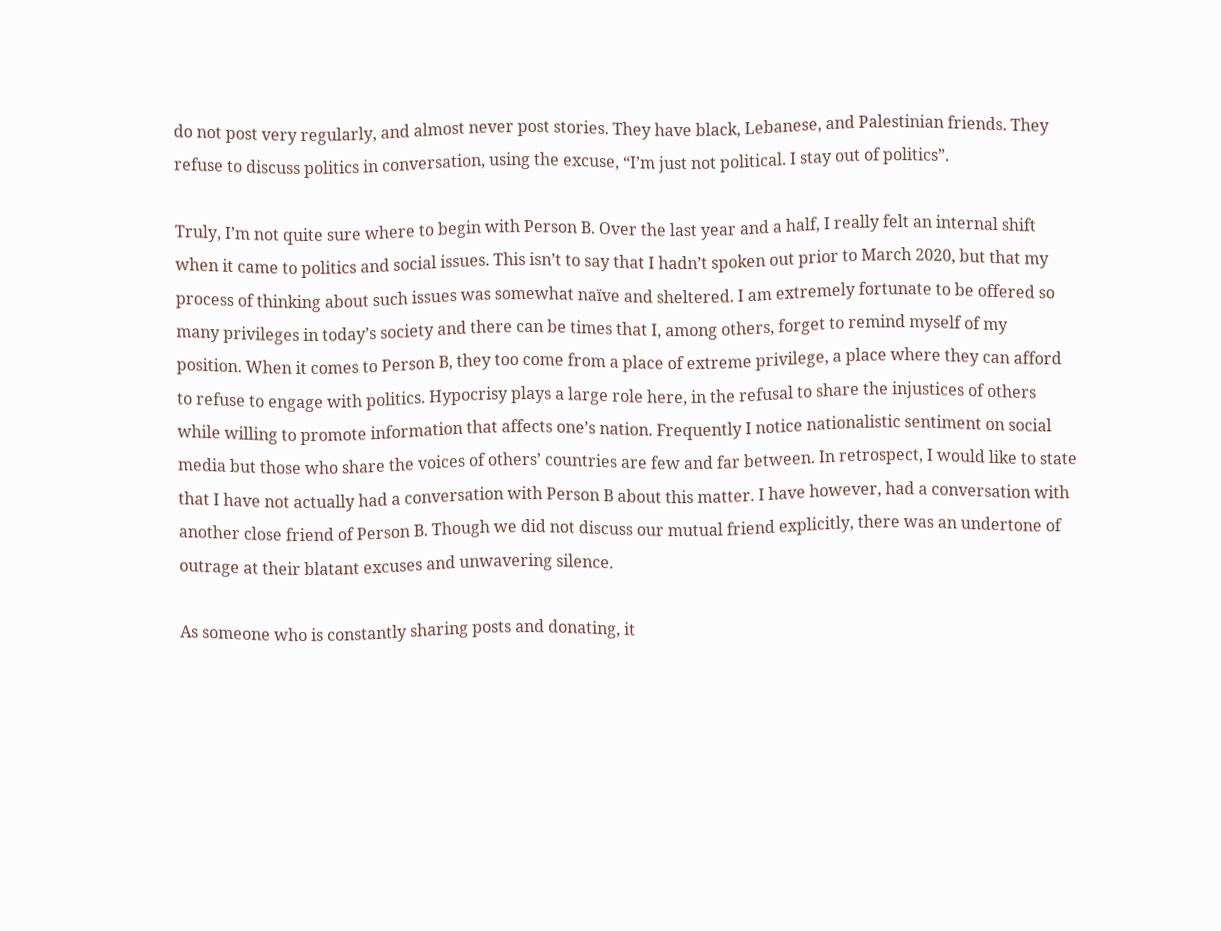do not post very regularly, and almost never post stories. They have black, Lebanese, and Palestinian friends. They refuse to discuss politics in conversation, using the excuse, “I’m just not political. I stay out of politics”.

Truly, I’m not quite sure where to begin with Person B. Over the last year and a half, I really felt an internal shift when it came to politics and social issues. This isn’t to say that I hadn’t spoken out prior to March 2020, but that my process of thinking about such issues was somewhat naïve and sheltered. I am extremely fortunate to be offered so many privileges in today’s society and there can be times that I, among others, forget to remind myself of my position. When it comes to Person B, they too come from a place of extreme privilege, a place where they can afford to refuse to engage with politics. Hypocrisy plays a large role here, in the refusal to share the injustices of others while willing to promote information that affects one’s nation. Frequently I notice nationalistic sentiment on social media but those who share the voices of others’ countries are few and far between. In retrospect, I would like to state that I have not actually had a conversation with Person B about this matter. I have however, had a conversation with another close friend of Person B. Though we did not discuss our mutual friend explicitly, there was an undertone of outrage at their blatant excuses and unwavering silence.

As someone who is constantly sharing posts and donating, it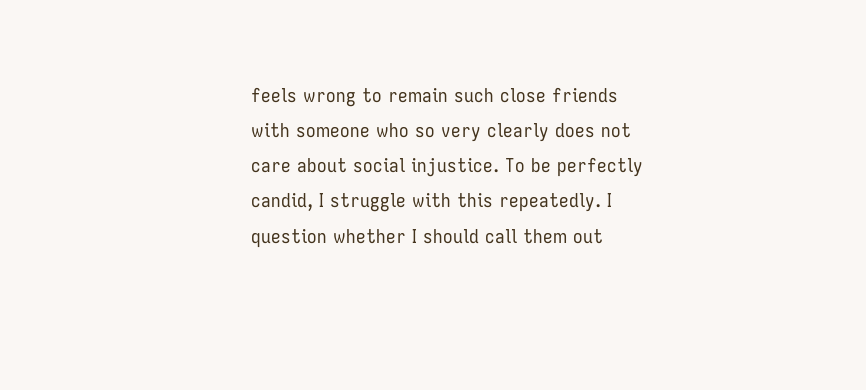feels wrong to remain such close friends with someone who so very clearly does not care about social injustice. To be perfectly candid, I struggle with this repeatedly. I question whether I should call them out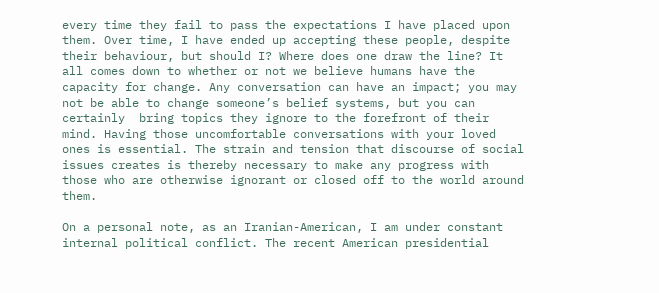every time they fail to pass the expectations I have placed upon them. Over time, I have ended up accepting these people, despite their behaviour, but should I? Where does one draw the line? It all comes down to whether or not we believe humans have the capacity for change. Any conversation can have an impact; you may not be able to change someone’s belief systems, but you can certainly  bring topics they ignore to the forefront of their mind. Having those uncomfortable conversations with your loved ones is essential. The strain and tension that discourse of social issues creates is thereby necessary to make any progress with those who are otherwise ignorant or closed off to the world around them.

On a personal note, as an Iranian-American, I am under constant internal political conflict. The recent American presidential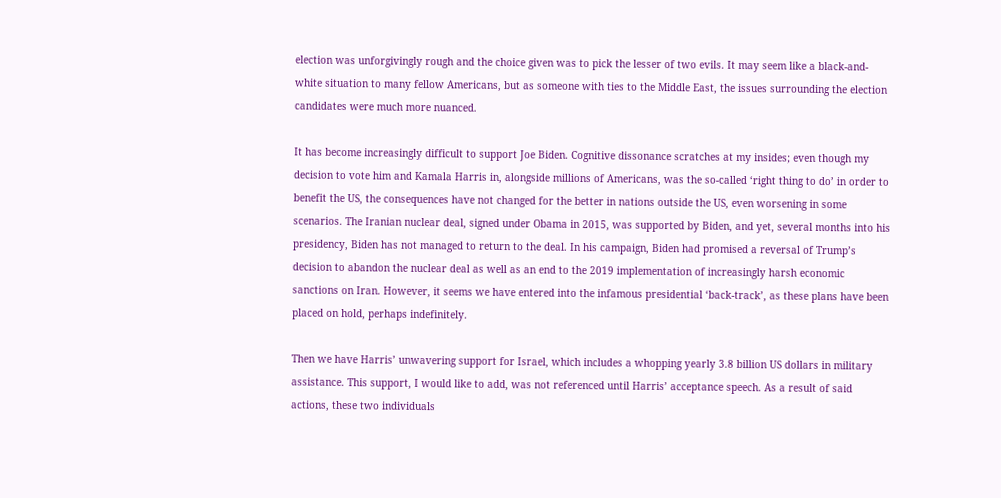election was unforgivingly rough and the choice given was to pick the lesser of two evils. It may seem like a black-and-white situation to many fellow Americans, but as someone with ties to the Middle East, the issues surrounding the election candidates were much more nuanced.

It has become increasingly difficult to support Joe Biden. Cognitive dissonance scratches at my insides; even though my decision to vote him and Kamala Harris in, alongside millions of Americans, was the so-called ‘right thing to do’ in order to benefit the US, the consequences have not changed for the better in nations outside the US, even worsening in some scenarios. The Iranian nuclear deal, signed under Obama in 2015, was supported by Biden, and yet, several months into his presidency, Biden has not managed to return to the deal. In his campaign, Biden had promised a reversal of Trump’s decision to abandon the nuclear deal as well as an end to the 2019 implementation of increasingly harsh economic sanctions on Iran. However, it seems we have entered into the infamous presidential ‘back-track’, as these plans have been placed on hold, perhaps indefinitely.

Then we have Harris’ unwavering support for Israel, which includes a whopping yearly 3.8 billion US dollars in military assistance. This support, I would like to add, was not referenced until Harris’ acceptance speech. As a result of said actions, these two individuals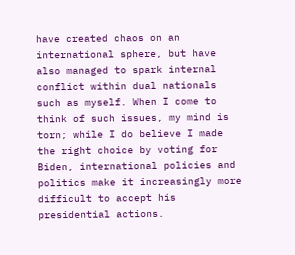have created chaos on an international sphere, but have also managed to spark internal conflict within dual nationals such as myself. When I come to think of such issues, my mind is torn; while I do believe I made the right choice by voting for Biden, international policies and politics make it increasingly more difficult to accept his presidential actions.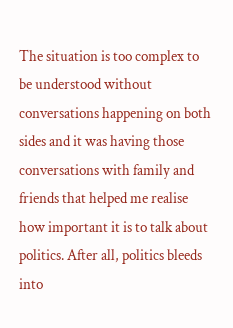The situation is too complex to be understood without conversations happening on both sides and it was having those conversations with family and friends that helped me realise how important it is to talk about politics. After all, politics bleeds into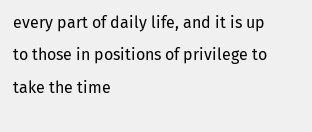every part of daily life, and it is up to those in positions of privilege to take the time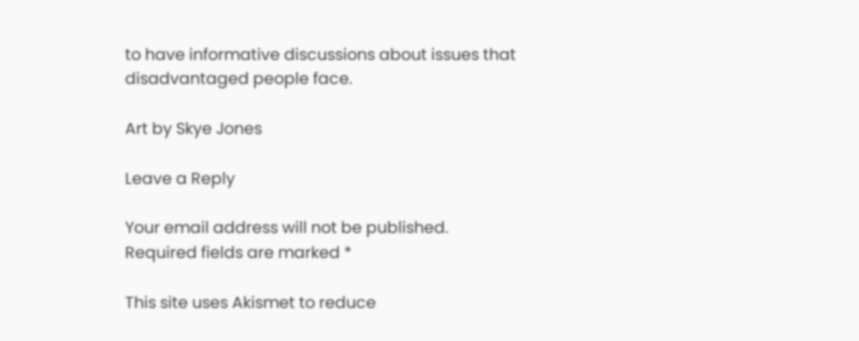to have informative discussions about issues that disadvantaged people face.

Art by Skye Jones

Leave a Reply

Your email address will not be published. Required fields are marked *

This site uses Akismet to reduce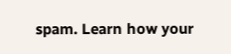spam. Learn how your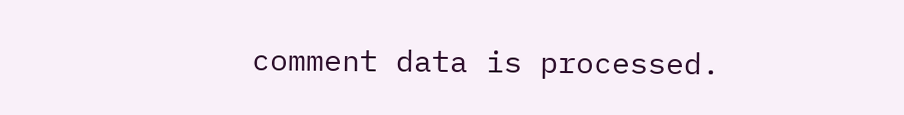comment data is processed.